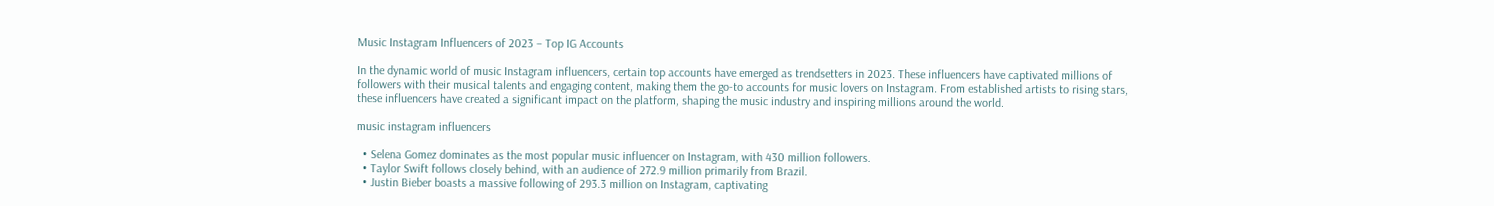Music Instagram Influencers of 2023 – Top IG Accounts

In the dynamic world of music Instagram influencers, certain top accounts have emerged as trendsetters in 2023. These influencers have captivated millions of followers with their musical talents and engaging content, making them the go-to accounts for music lovers on Instagram. From established artists to rising stars, these influencers have created a significant impact on the platform, shaping the music industry and inspiring millions around the world.

music instagram influencers

  • Selena Gomez dominates as the most popular music influencer on Instagram, with 430 million followers.
  • Taylor Swift follows closely behind, with an audience of 272.9 million primarily from Brazil.
  • Justin Bieber boasts a massive following of 293.3 million on Instagram, captivating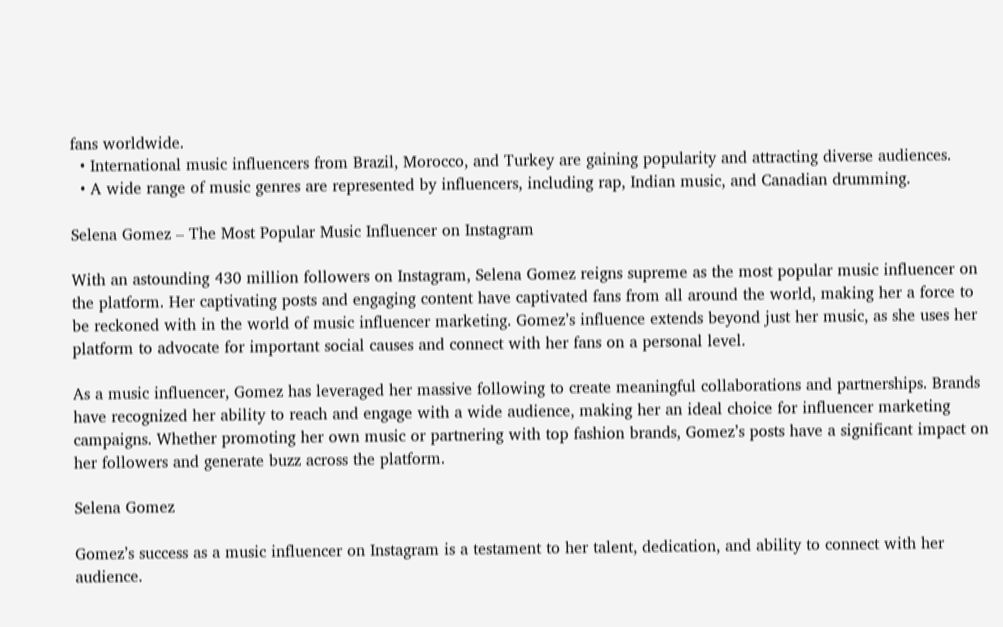fans worldwide.
  • International music influencers from Brazil, Morocco, and Turkey are gaining popularity and attracting diverse audiences.
  • A wide range of music genres are represented by influencers, including rap, Indian music, and Canadian drumming.

Selena Gomez – The Most Popular Music Influencer on Instagram

With an astounding 430 million followers on Instagram, Selena Gomez reigns supreme as the most popular music influencer on the platform. Her captivating posts and engaging content have captivated fans from all around the world, making her a force to be reckoned with in the world of music influencer marketing. Gomez’s influence extends beyond just her music, as she uses her platform to advocate for important social causes and connect with her fans on a personal level.

As a music influencer, Gomez has leveraged her massive following to create meaningful collaborations and partnerships. Brands have recognized her ability to reach and engage with a wide audience, making her an ideal choice for influencer marketing campaigns. Whether promoting her own music or partnering with top fashion brands, Gomez’s posts have a significant impact on her followers and generate buzz across the platform.

Selena Gomez

Gomez’s success as a music influencer on Instagram is a testament to her talent, dedication, and ability to connect with her audience.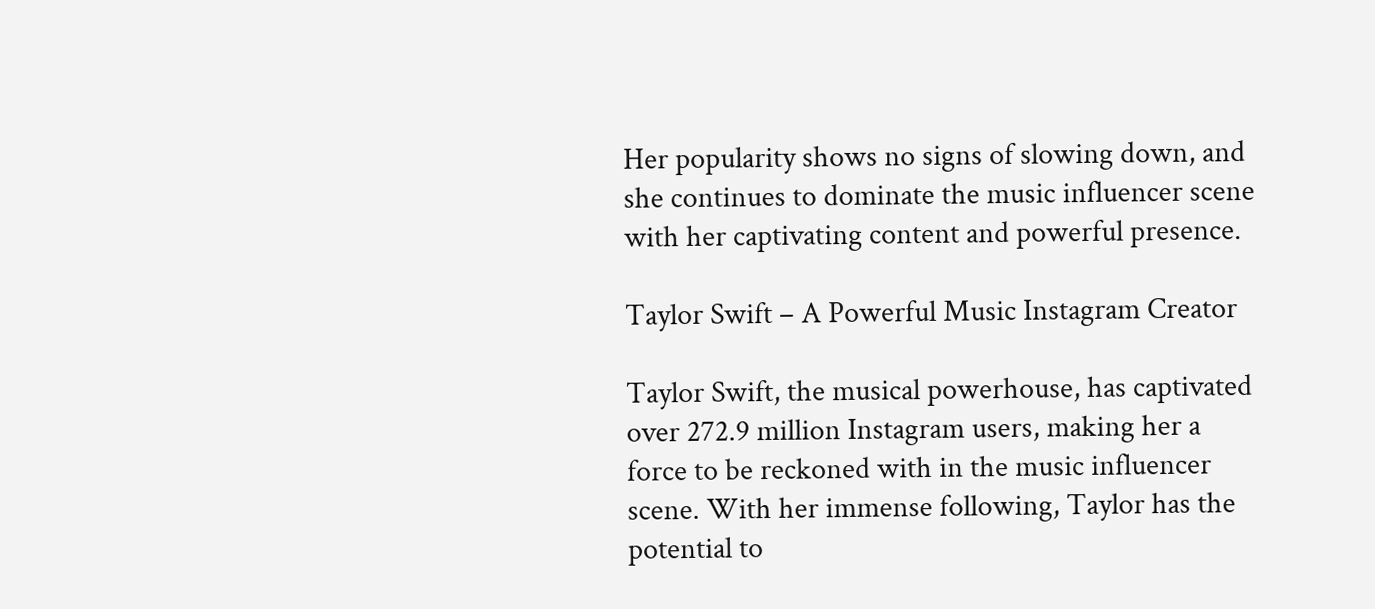Her popularity shows no signs of slowing down, and she continues to dominate the music influencer scene with her captivating content and powerful presence.

Taylor Swift – A Powerful Music Instagram Creator

Taylor Swift, the musical powerhouse, has captivated over 272.9 million Instagram users, making her a force to be reckoned with in the music influencer scene. With her immense following, Taylor has the potential to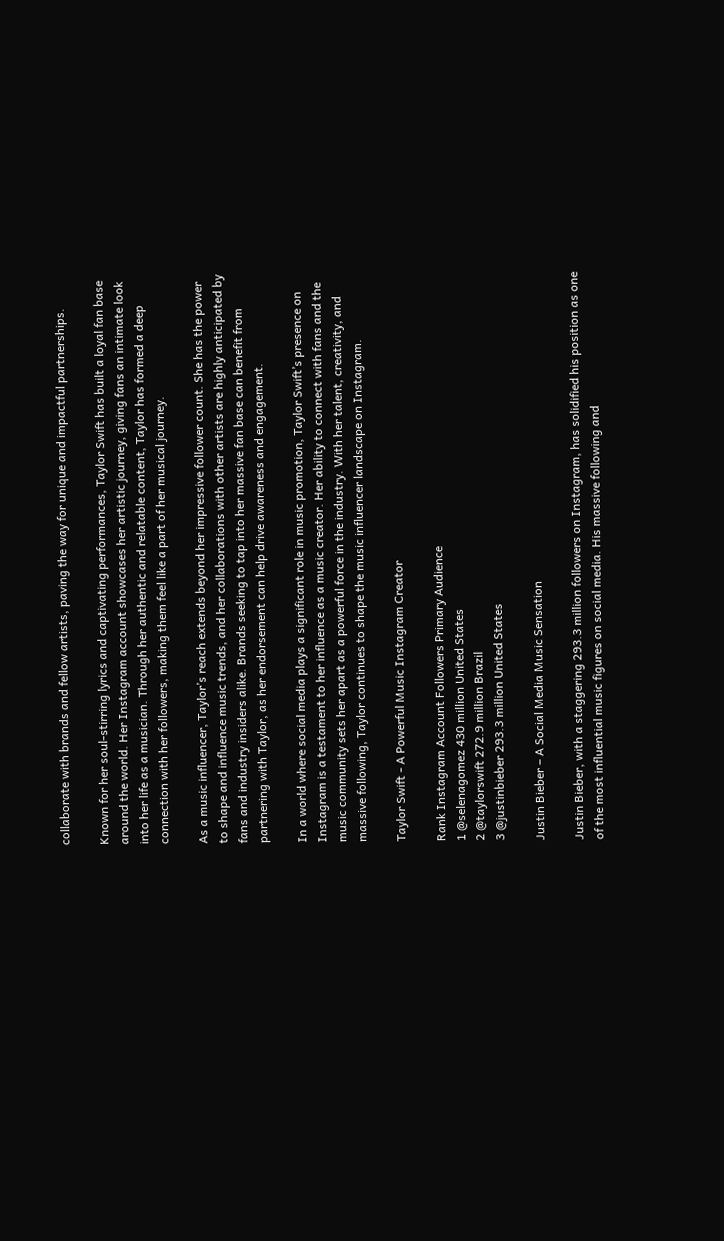collaborate with brands and fellow artists, paving the way for unique and impactful partnerships.

Known for her soul-stirring lyrics and captivating performances, Taylor Swift has built a loyal fan base around the world. Her Instagram account showcases her artistic journey, giving fans an intimate look into her life as a musician. Through her authentic and relatable content, Taylor has formed a deep connection with her followers, making them feel like a part of her musical journey.

As a music influencer, Taylor’s reach extends beyond her impressive follower count. She has the power to shape and influence music trends, and her collaborations with other artists are highly anticipated by fans and industry insiders alike. Brands seeking to tap into her massive fan base can benefit from partnering with Taylor, as her endorsement can help drive awareness and engagement.

In a world where social media plays a significant role in music promotion, Taylor Swift’s presence on Instagram is a testament to her influence as a music creator. Her ability to connect with fans and the music community sets her apart as a powerful force in the industry. With her talent, creativity, and massive following, Taylor continues to shape the music influencer landscape on Instagram.

Taylor Swift - A Powerful Music Instagram Creator

Rank Instagram Account Followers Primary Audience
1 @selenagomez 430 million United States
2 @taylorswift 272.9 million Brazil
3 @justinbieber 293.3 million United States

Justin Bieber – A Social Media Music Sensation

Justin Bieber, with a staggering 293.3 million followers on Instagram, has solidified his position as one of the most influential music figures on social media. His massive following and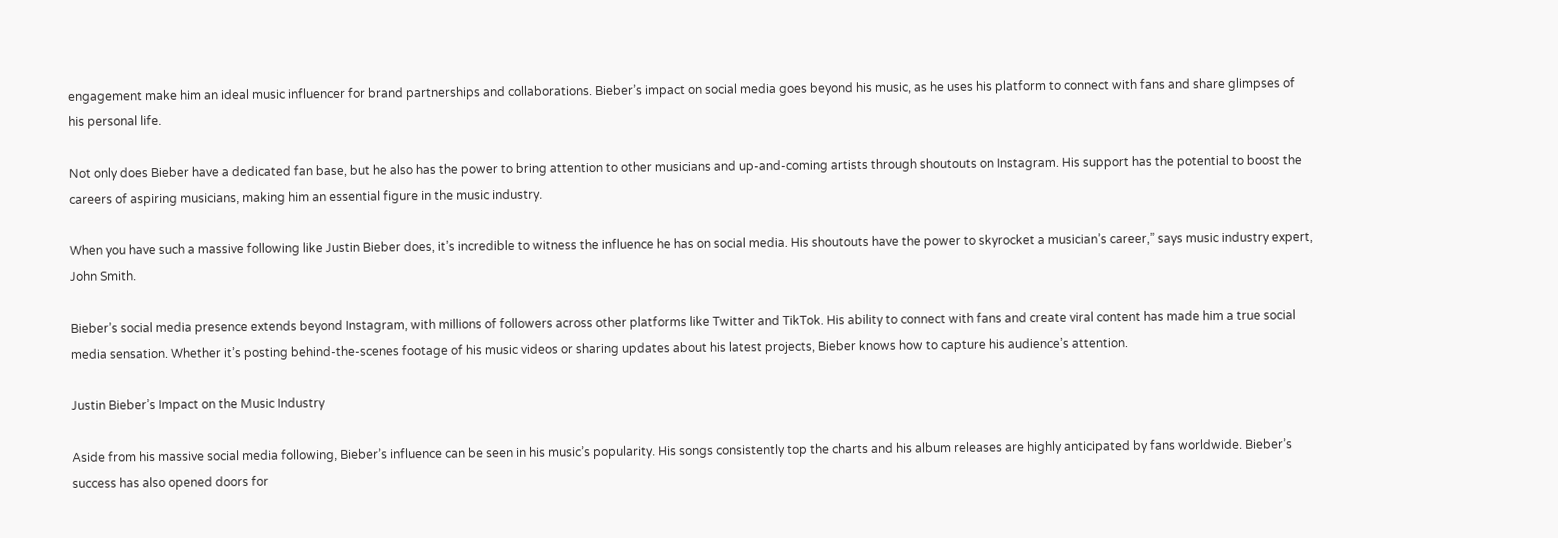engagement make him an ideal music influencer for brand partnerships and collaborations. Bieber’s impact on social media goes beyond his music, as he uses his platform to connect with fans and share glimpses of his personal life.

Not only does Bieber have a dedicated fan base, but he also has the power to bring attention to other musicians and up-and-coming artists through shoutouts on Instagram. His support has the potential to boost the careers of aspiring musicians, making him an essential figure in the music industry.

When you have such a massive following like Justin Bieber does, it’s incredible to witness the influence he has on social media. His shoutouts have the power to skyrocket a musician’s career,” says music industry expert, John Smith.

Bieber’s social media presence extends beyond Instagram, with millions of followers across other platforms like Twitter and TikTok. His ability to connect with fans and create viral content has made him a true social media sensation. Whether it’s posting behind-the-scenes footage of his music videos or sharing updates about his latest projects, Bieber knows how to capture his audience’s attention.

Justin Bieber’s Impact on the Music Industry

Aside from his massive social media following, Bieber’s influence can be seen in his music’s popularity. His songs consistently top the charts and his album releases are highly anticipated by fans worldwide. Bieber’s success has also opened doors for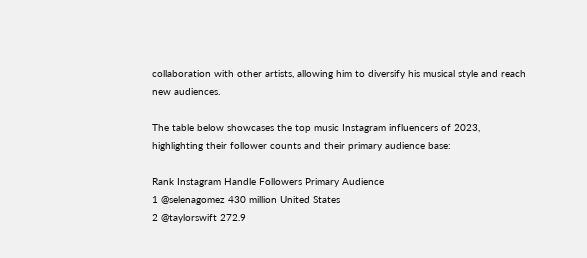collaboration with other artists, allowing him to diversify his musical style and reach new audiences.

The table below showcases the top music Instagram influencers of 2023, highlighting their follower counts and their primary audience base:

Rank Instagram Handle Followers Primary Audience
1 @selenagomez 430 million United States
2 @taylorswift 272.9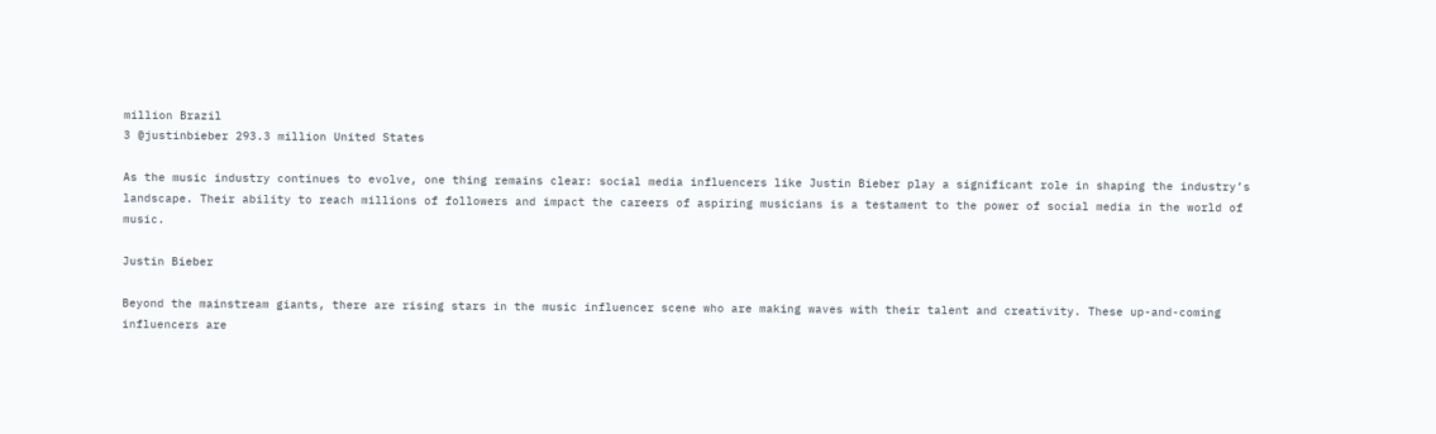million Brazil
3 @justinbieber 293.3 million United States

As the music industry continues to evolve, one thing remains clear: social media influencers like Justin Bieber play a significant role in shaping the industry’s landscape. Their ability to reach millions of followers and impact the careers of aspiring musicians is a testament to the power of social media in the world of music.

Justin Bieber

Beyond the mainstream giants, there are rising stars in the music influencer scene who are making waves with their talent and creativity. These up-and-coming influencers are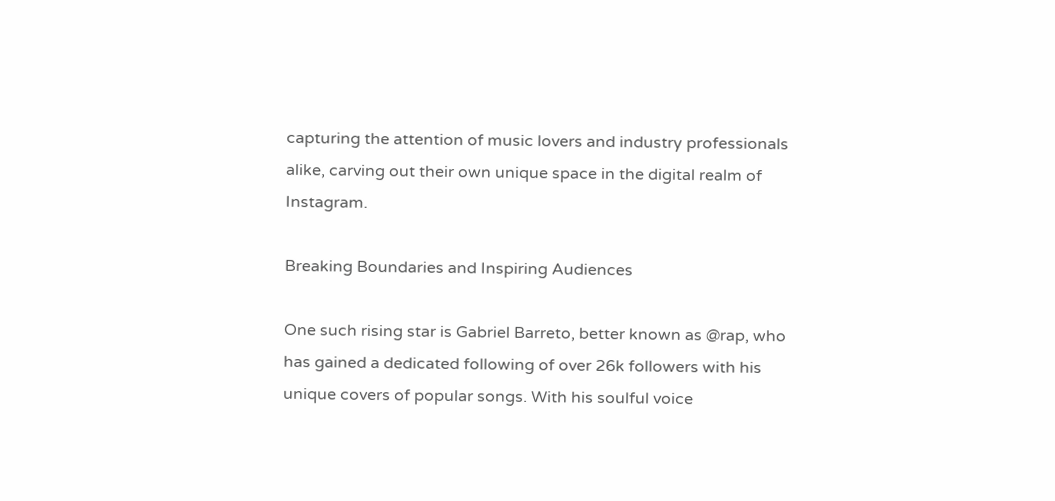capturing the attention of music lovers and industry professionals alike, carving out their own unique space in the digital realm of Instagram.

Breaking Boundaries and Inspiring Audiences

One such rising star is Gabriel Barreto, better known as @rap, who has gained a dedicated following of over 26k followers with his unique covers of popular songs. With his soulful voice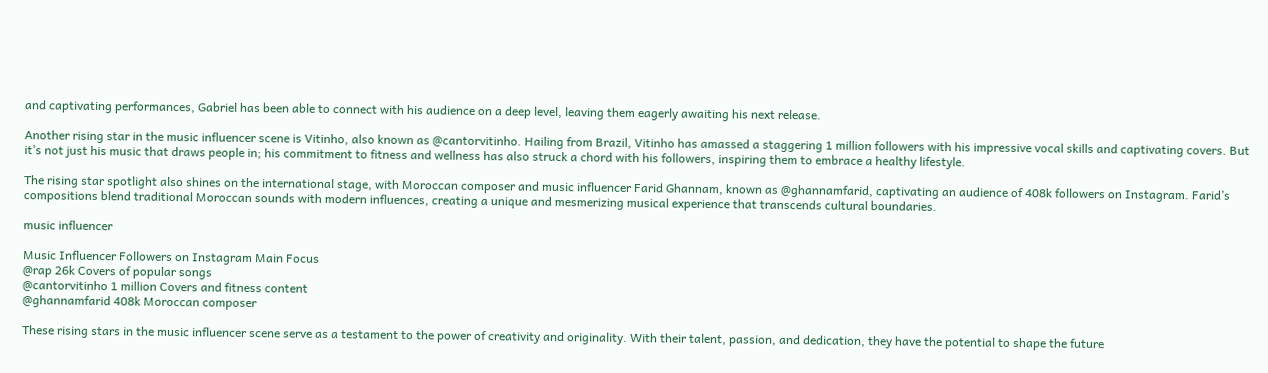and captivating performances, Gabriel has been able to connect with his audience on a deep level, leaving them eagerly awaiting his next release.

Another rising star in the music influencer scene is Vitinho, also known as @cantorvitinho. Hailing from Brazil, Vitinho has amassed a staggering 1 million followers with his impressive vocal skills and captivating covers. But it’s not just his music that draws people in; his commitment to fitness and wellness has also struck a chord with his followers, inspiring them to embrace a healthy lifestyle.

The rising star spotlight also shines on the international stage, with Moroccan composer and music influencer Farid Ghannam, known as @ghannamfarid, captivating an audience of 408k followers on Instagram. Farid’s compositions blend traditional Moroccan sounds with modern influences, creating a unique and mesmerizing musical experience that transcends cultural boundaries.

music influencer

Music Influencer Followers on Instagram Main Focus
@rap 26k Covers of popular songs
@cantorvitinho 1 million Covers and fitness content
@ghannamfarid 408k Moroccan composer

These rising stars in the music influencer scene serve as a testament to the power of creativity and originality. With their talent, passion, and dedication, they have the potential to shape the future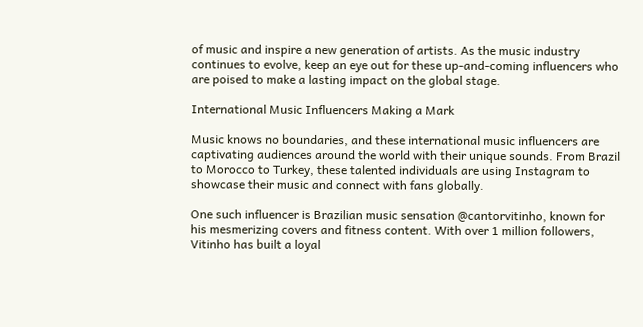of music and inspire a new generation of artists. As the music industry continues to evolve, keep an eye out for these up-and-coming influencers who are poised to make a lasting impact on the global stage.

International Music Influencers Making a Mark

Music knows no boundaries, and these international music influencers are captivating audiences around the world with their unique sounds. From Brazil to Morocco to Turkey, these talented individuals are using Instagram to showcase their music and connect with fans globally.

One such influencer is Brazilian music sensation @cantorvitinho, known for his mesmerizing covers and fitness content. With over 1 million followers, Vitinho has built a loyal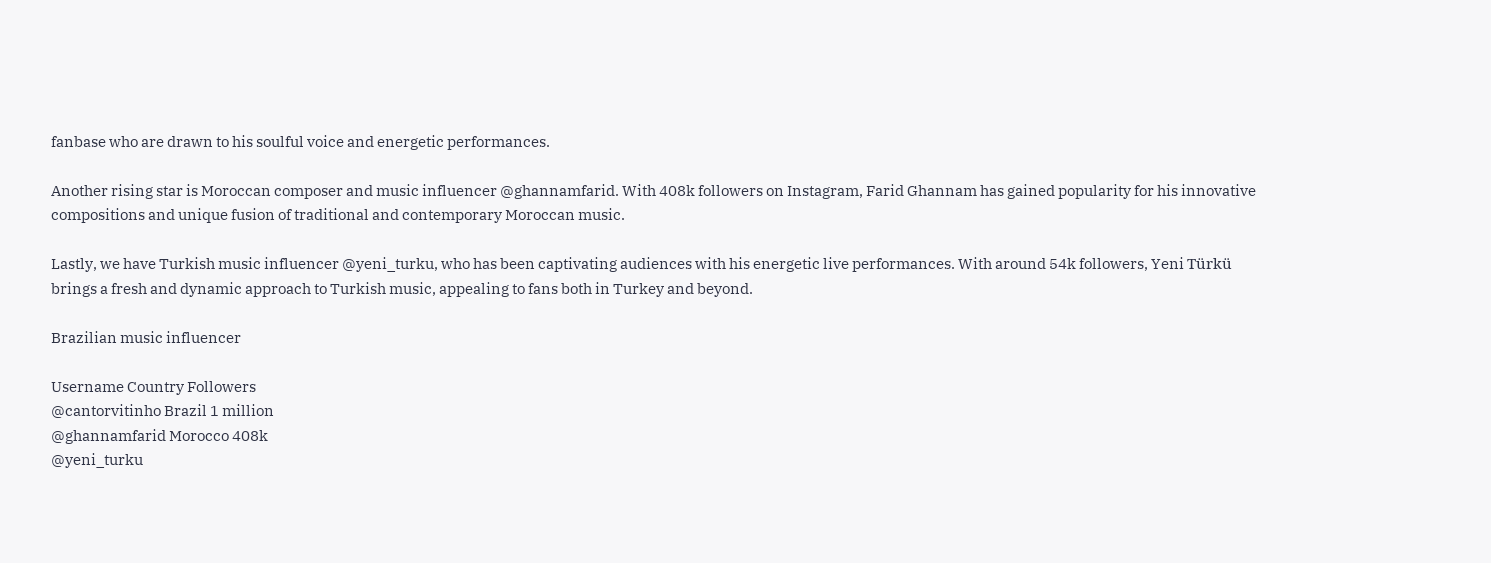fanbase who are drawn to his soulful voice and energetic performances.

Another rising star is Moroccan composer and music influencer @ghannamfarid. With 408k followers on Instagram, Farid Ghannam has gained popularity for his innovative compositions and unique fusion of traditional and contemporary Moroccan music.

Lastly, we have Turkish music influencer @yeni_turku, who has been captivating audiences with his energetic live performances. With around 54k followers, Yeni Türkü brings a fresh and dynamic approach to Turkish music, appealing to fans both in Turkey and beyond.

Brazilian music influencer

Username Country Followers
@cantorvitinho Brazil 1 million
@ghannamfarid Morocco 408k
@yeni_turku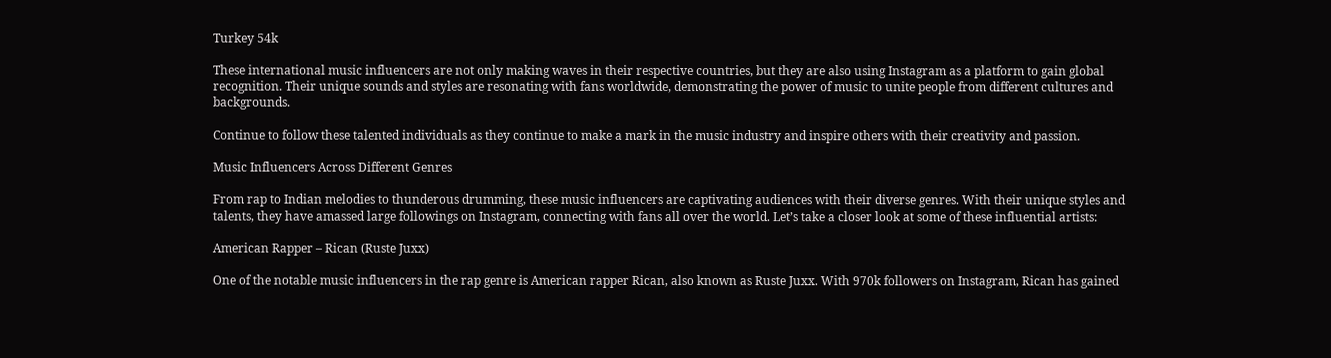Turkey 54k

These international music influencers are not only making waves in their respective countries, but they are also using Instagram as a platform to gain global recognition. Their unique sounds and styles are resonating with fans worldwide, demonstrating the power of music to unite people from different cultures and backgrounds.

Continue to follow these talented individuals as they continue to make a mark in the music industry and inspire others with their creativity and passion.

Music Influencers Across Different Genres

From rap to Indian melodies to thunderous drumming, these music influencers are captivating audiences with their diverse genres. With their unique styles and talents, they have amassed large followings on Instagram, connecting with fans all over the world. Let’s take a closer look at some of these influential artists:

American Rapper – Rican (Ruste Juxx)

One of the notable music influencers in the rap genre is American rapper Rican, also known as Ruste Juxx. With 970k followers on Instagram, Rican has gained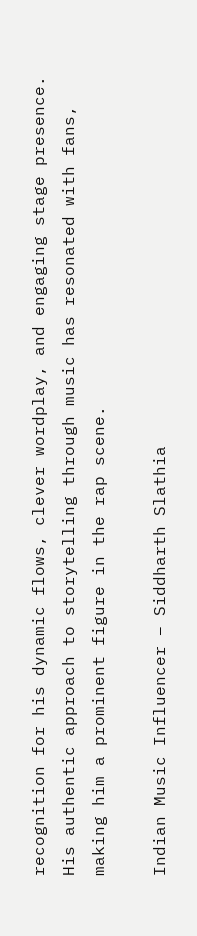recognition for his dynamic flows, clever wordplay, and engaging stage presence. His authentic approach to storytelling through music has resonated with fans, making him a prominent figure in the rap scene.

Indian Music Influencer – Siddharth Slathia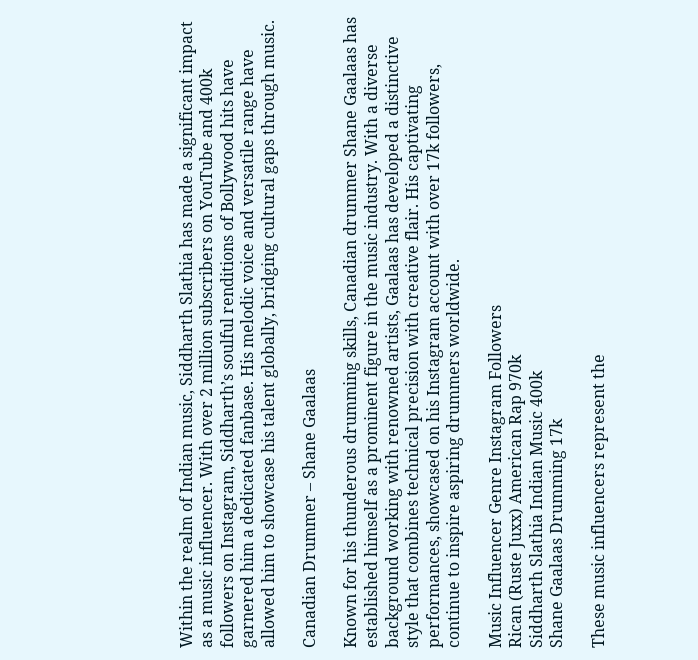Within the realm of Indian music, Siddharth Slathia has made a significant impact as a music influencer. With over 2 million subscribers on YouTube and 400k followers on Instagram, Siddharth’s soulful renditions of Bollywood hits have garnered him a dedicated fanbase. His melodic voice and versatile range have allowed him to showcase his talent globally, bridging cultural gaps through music.

Canadian Drummer – Shane Gaalaas

Known for his thunderous drumming skills, Canadian drummer Shane Gaalaas has established himself as a prominent figure in the music industry. With a diverse background working with renowned artists, Gaalaas has developed a distinctive style that combines technical precision with creative flair. His captivating performances, showcased on his Instagram account with over 17k followers, continue to inspire aspiring drummers worldwide.

Music Influencer Genre Instagram Followers
Rican (Ruste Juxx) American Rap 970k
Siddharth Slathia Indian Music 400k
Shane Gaalaas Drumming 17k

These music influencers represent the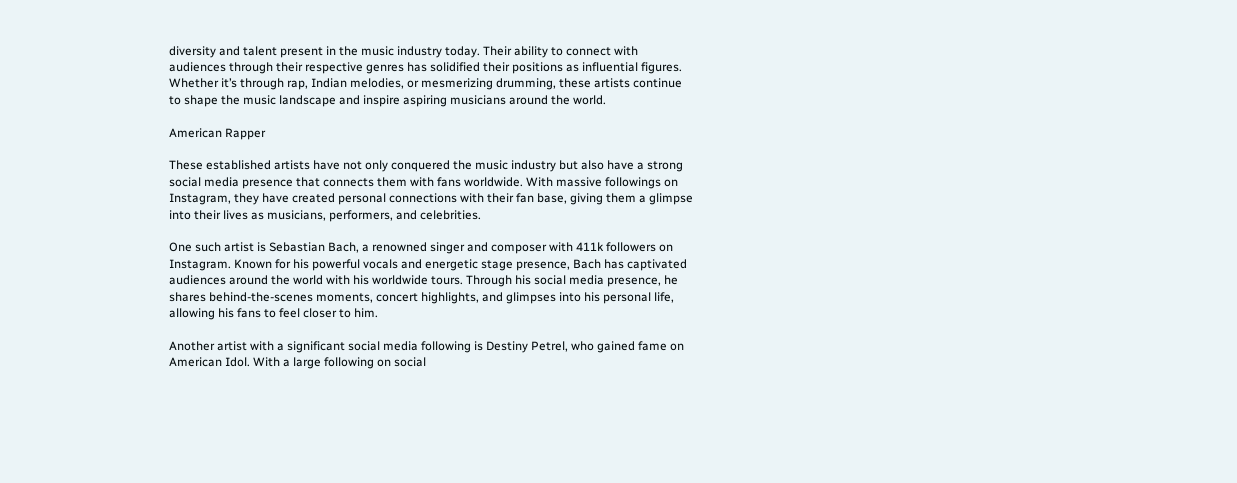diversity and talent present in the music industry today. Their ability to connect with audiences through their respective genres has solidified their positions as influential figures. Whether it’s through rap, Indian melodies, or mesmerizing drumming, these artists continue to shape the music landscape and inspire aspiring musicians around the world.

American Rapper

These established artists have not only conquered the music industry but also have a strong social media presence that connects them with fans worldwide. With massive followings on Instagram, they have created personal connections with their fan base, giving them a glimpse into their lives as musicians, performers, and celebrities.

One such artist is Sebastian Bach, a renowned singer and composer with 411k followers on Instagram. Known for his powerful vocals and energetic stage presence, Bach has captivated audiences around the world with his worldwide tours. Through his social media presence, he shares behind-the-scenes moments, concert highlights, and glimpses into his personal life, allowing his fans to feel closer to him.

Another artist with a significant social media following is Destiny Petrel, who gained fame on American Idol. With a large following on social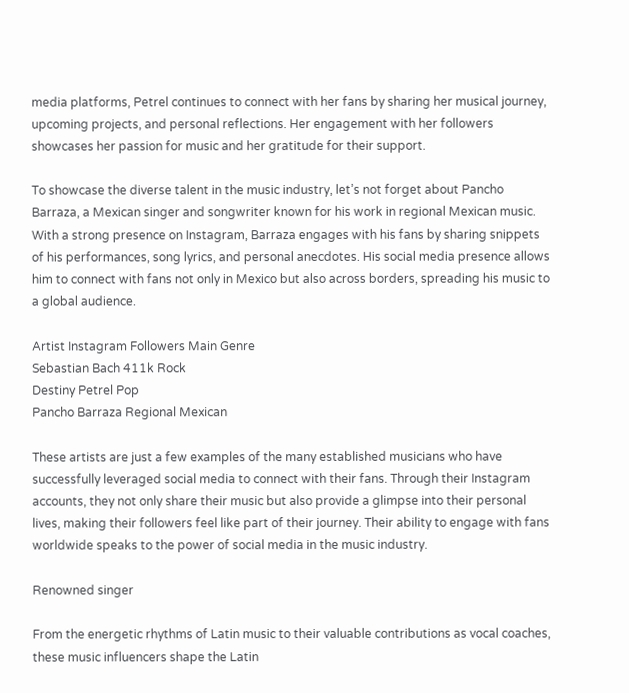media platforms, Petrel continues to connect with her fans by sharing her musical journey, upcoming projects, and personal reflections. Her engagement with her followers showcases her passion for music and her gratitude for their support.

To showcase the diverse talent in the music industry, let’s not forget about Pancho Barraza, a Mexican singer and songwriter known for his work in regional Mexican music. With a strong presence on Instagram, Barraza engages with his fans by sharing snippets of his performances, song lyrics, and personal anecdotes. His social media presence allows him to connect with fans not only in Mexico but also across borders, spreading his music to a global audience.

Artist Instagram Followers Main Genre
Sebastian Bach 411k Rock
Destiny Petrel Pop
Pancho Barraza Regional Mexican

These artists are just a few examples of the many established musicians who have successfully leveraged social media to connect with their fans. Through their Instagram accounts, they not only share their music but also provide a glimpse into their personal lives, making their followers feel like part of their journey. Their ability to engage with fans worldwide speaks to the power of social media in the music industry.

Renowned singer

From the energetic rhythms of Latin music to their valuable contributions as vocal coaches, these music influencers shape the Latin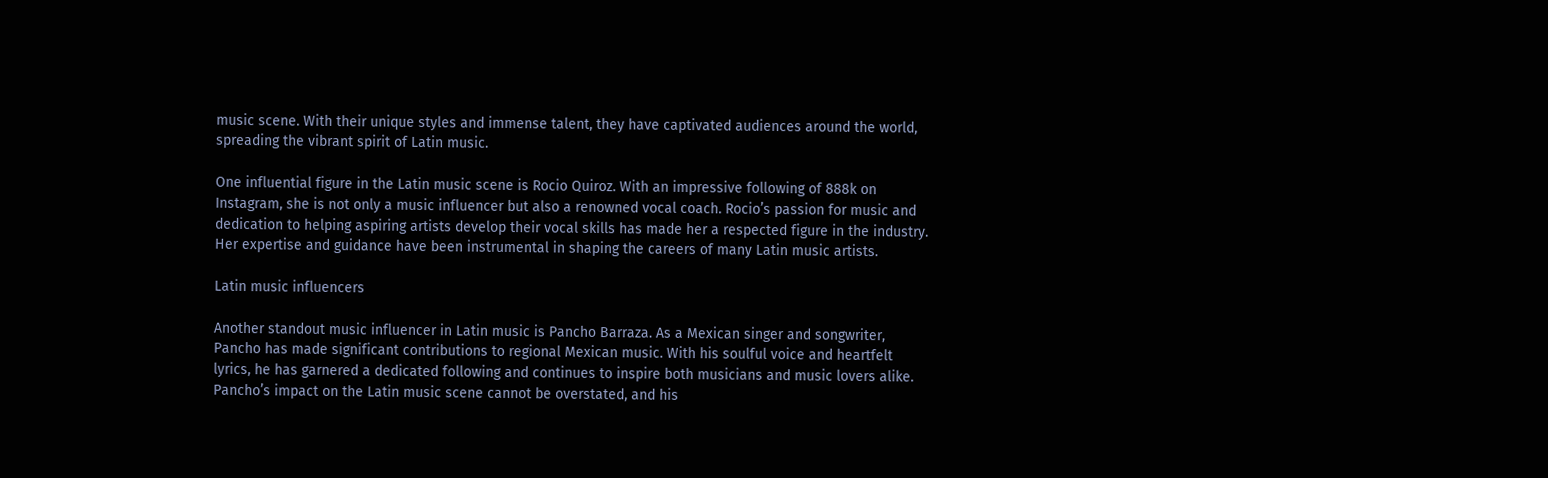music scene. With their unique styles and immense talent, they have captivated audiences around the world, spreading the vibrant spirit of Latin music.

One influential figure in the Latin music scene is Rocio Quiroz. With an impressive following of 888k on Instagram, she is not only a music influencer but also a renowned vocal coach. Rocio’s passion for music and dedication to helping aspiring artists develop their vocal skills has made her a respected figure in the industry. Her expertise and guidance have been instrumental in shaping the careers of many Latin music artists.

Latin music influencers

Another standout music influencer in Latin music is Pancho Barraza. As a Mexican singer and songwriter, Pancho has made significant contributions to regional Mexican music. With his soulful voice and heartfelt lyrics, he has garnered a dedicated following and continues to inspire both musicians and music lovers alike. Pancho’s impact on the Latin music scene cannot be overstated, and his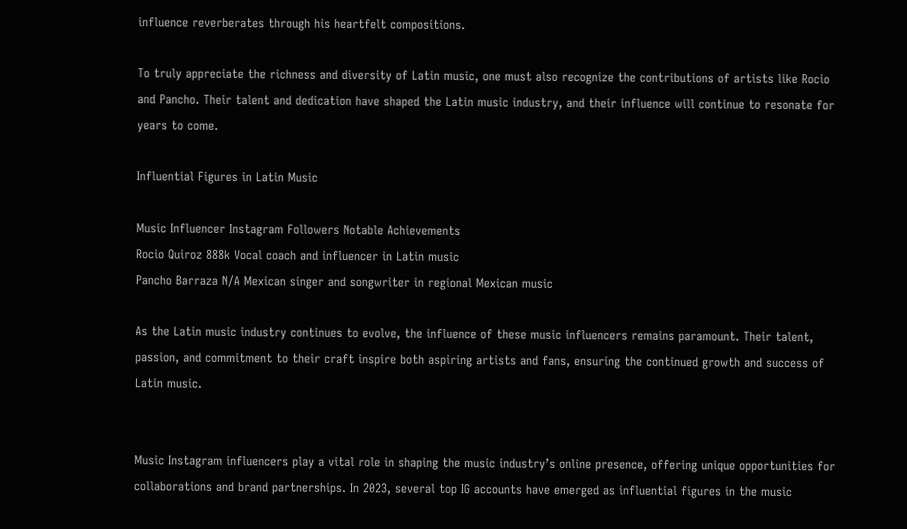influence reverberates through his heartfelt compositions.

To truly appreciate the richness and diversity of Latin music, one must also recognize the contributions of artists like Rocio and Pancho. Their talent and dedication have shaped the Latin music industry, and their influence will continue to resonate for years to come.

Influential Figures in Latin Music

Music Influencer Instagram Followers Notable Achievements
Rocio Quiroz 888k Vocal coach and influencer in Latin music
Pancho Barraza N/A Mexican singer and songwriter in regional Mexican music

As the Latin music industry continues to evolve, the influence of these music influencers remains paramount. Their talent, passion, and commitment to their craft inspire both aspiring artists and fans, ensuring the continued growth and success of Latin music.


Music Instagram influencers play a vital role in shaping the music industry’s online presence, offering unique opportunities for collaborations and brand partnerships. In 2023, several top IG accounts have emerged as influential figures in the music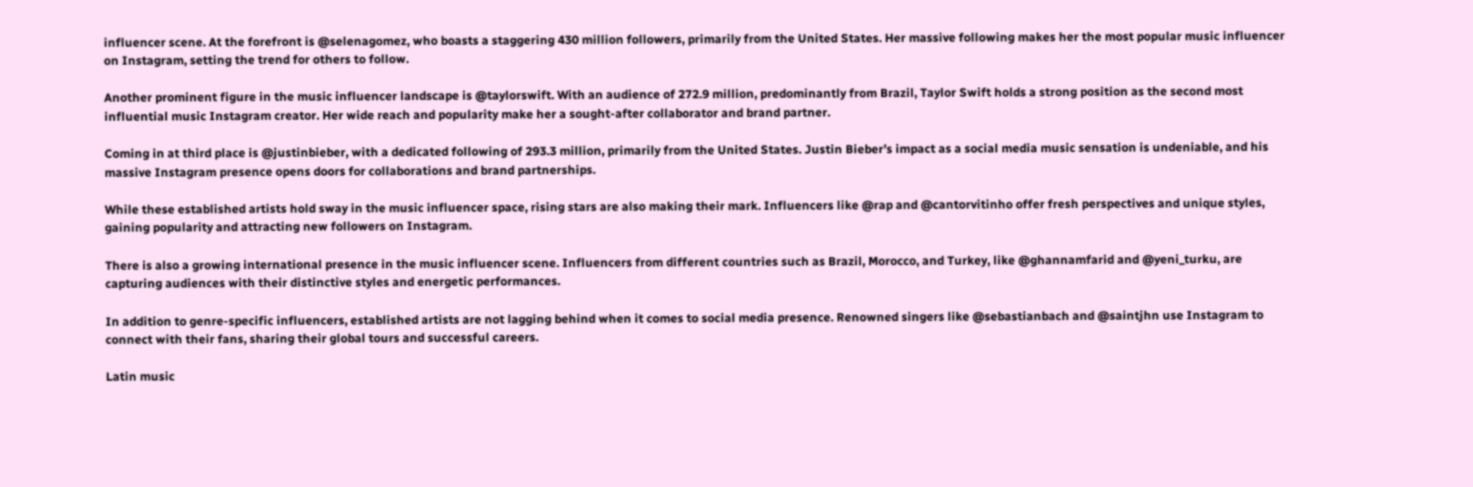influencer scene. At the forefront is @selenagomez, who boasts a staggering 430 million followers, primarily from the United States. Her massive following makes her the most popular music influencer on Instagram, setting the trend for others to follow.

Another prominent figure in the music influencer landscape is @taylorswift. With an audience of 272.9 million, predominantly from Brazil, Taylor Swift holds a strong position as the second most influential music Instagram creator. Her wide reach and popularity make her a sought-after collaborator and brand partner.

Coming in at third place is @justinbieber, with a dedicated following of 293.3 million, primarily from the United States. Justin Bieber’s impact as a social media music sensation is undeniable, and his massive Instagram presence opens doors for collaborations and brand partnerships.

While these established artists hold sway in the music influencer space, rising stars are also making their mark. Influencers like @rap and @cantorvitinho offer fresh perspectives and unique styles, gaining popularity and attracting new followers on Instagram.

There is also a growing international presence in the music influencer scene. Influencers from different countries such as Brazil, Morocco, and Turkey, like @ghannamfarid and @yeni_turku, are capturing audiences with their distinctive styles and energetic performances.

In addition to genre-specific influencers, established artists are not lagging behind when it comes to social media presence. Renowned singers like @sebastianbach and @saintjhn use Instagram to connect with their fans, sharing their global tours and successful careers.

Latin music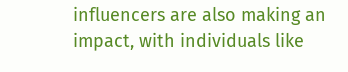influencers are also making an impact, with individuals like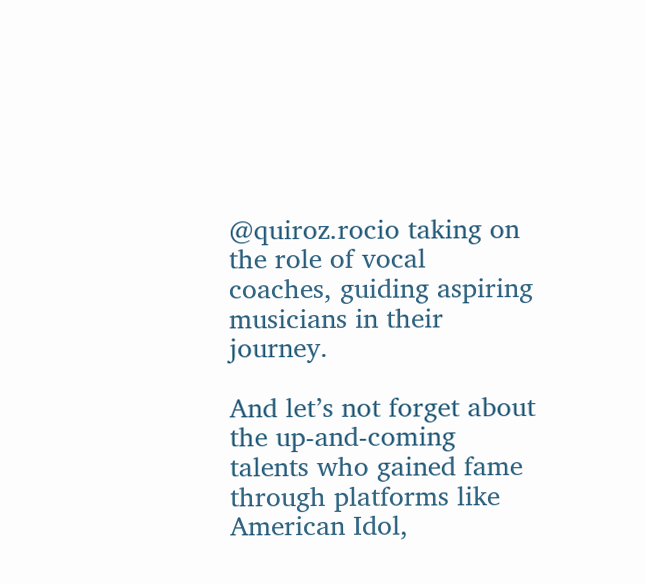@quiroz.rocio taking on the role of vocal coaches, guiding aspiring musicians in their journey.

And let’s not forget about the up-and-coming talents who gained fame through platforms like American Idol,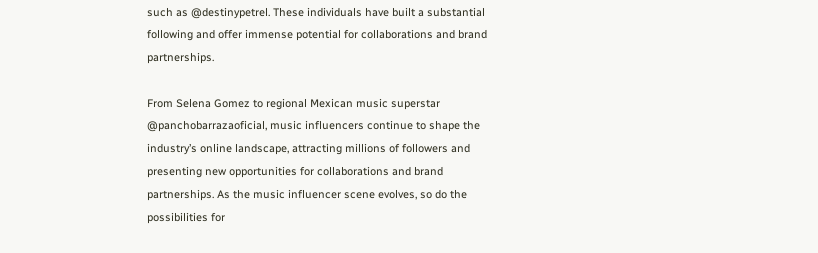such as @destinypetrel. These individuals have built a substantial following and offer immense potential for collaborations and brand partnerships.

From Selena Gomez to regional Mexican music superstar @panchobarrazaoficial, music influencers continue to shape the industry’s online landscape, attracting millions of followers and presenting new opportunities for collaborations and brand partnerships. As the music influencer scene evolves, so do the possibilities for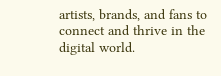artists, brands, and fans to connect and thrive in the digital world.